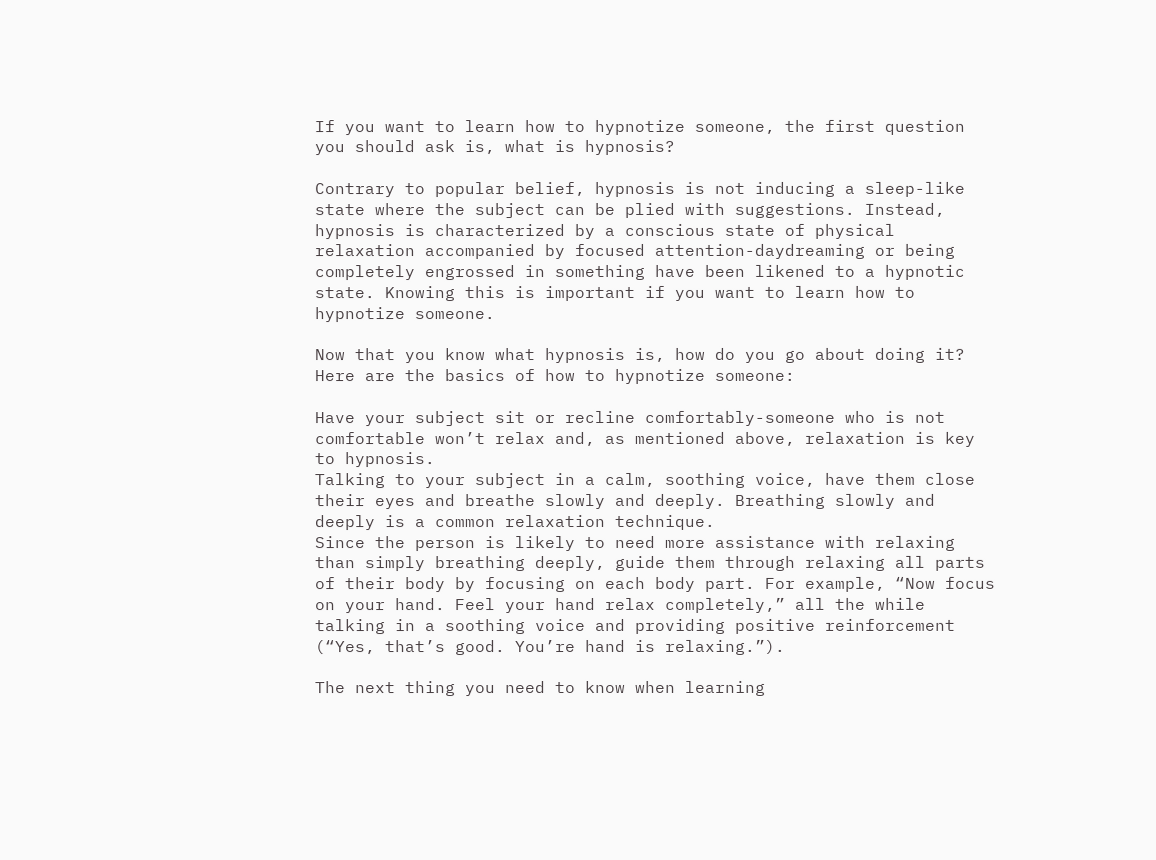If you want to learn how to hypnotize someone, the first question you should ask is, what is hypnosis?

Contrary to popular belief, hypnosis is not inducing a sleep-like state where the subject can be plied with suggestions. Instead, hypnosis is characterized by a conscious state of physical relaxation accompanied by focused attention-daydreaming or being completely engrossed in something have been likened to a hypnotic state. Knowing this is important if you want to learn how to hypnotize someone.

Now that you know what hypnosis is, how do you go about doing it? Here are the basics of how to hypnotize someone:

Have your subject sit or recline comfortably-someone who is not comfortable won’t relax and, as mentioned above, relaxation is key to hypnosis.
Talking to your subject in a calm, soothing voice, have them close their eyes and breathe slowly and deeply. Breathing slowly and deeply is a common relaxation technique.
Since the person is likely to need more assistance with relaxing than simply breathing deeply, guide them through relaxing all parts of their body by focusing on each body part. For example, “Now focus on your hand. Feel your hand relax completely,” all the while talking in a soothing voice and providing positive reinforcement (“Yes, that’s good. You’re hand is relaxing.”).

The next thing you need to know when learning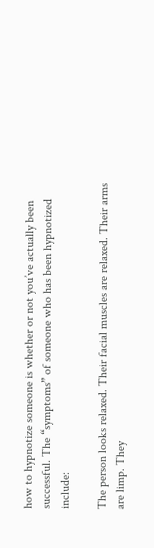how to hypnotize someone is whether or not you’ve actually been successful. The “symptoms” of someone who has been hypnotized include:

The person looks relaxed. Their facial muscles are relaxed. Their arms are limp. They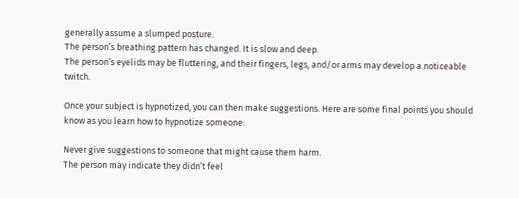generally assume a slumped posture.
The person’s breathing pattern has changed. It is slow and deep.
The person’s eyelids may be fluttering, and their fingers, legs, and/or arms may develop a noticeable twitch.

Once your subject is hypnotized, you can then make suggestions. Here are some final points you should know as you learn how to hypnotize someone:

Never give suggestions to someone that might cause them harm.
The person may indicate they didn’t feel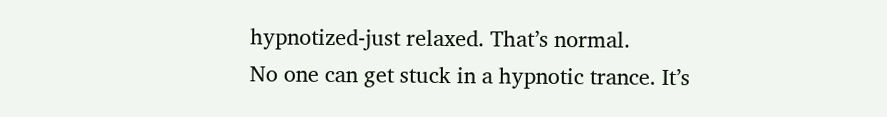hypnotized-just relaxed. That’s normal.
No one can get stuck in a hypnotic trance. It’s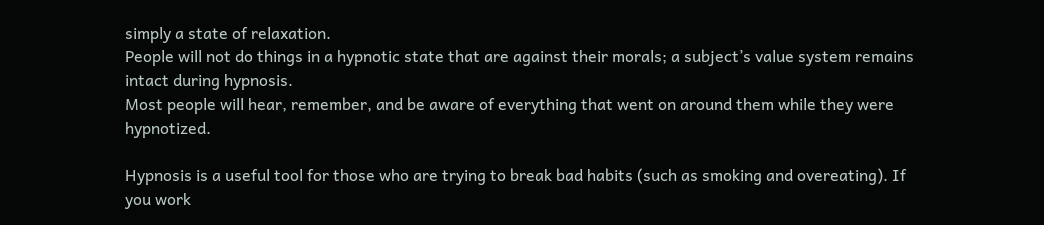simply a state of relaxation.
People will not do things in a hypnotic state that are against their morals; a subject’s value system remains intact during hypnosis.
Most people will hear, remember, and be aware of everything that went on around them while they were hypnotized.

Hypnosis is a useful tool for those who are trying to break bad habits (such as smoking and overeating). If you work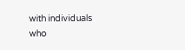with individuals who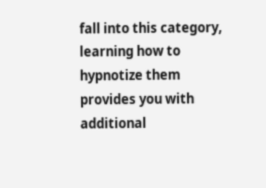fall into this category, learning how to hypnotize them provides you with additional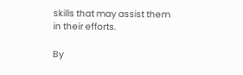skills that may assist them in their efforts.

By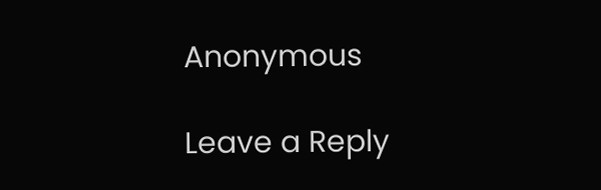Anonymous

Leave a Reply